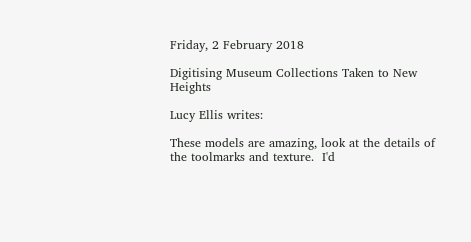Friday, 2 February 2018

Digitising Museum Collections Taken to New Heights

Lucy Ellis writes:

These models are amazing, look at the details of the toolmarks and texture.  I'd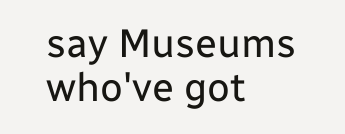say Museums who've got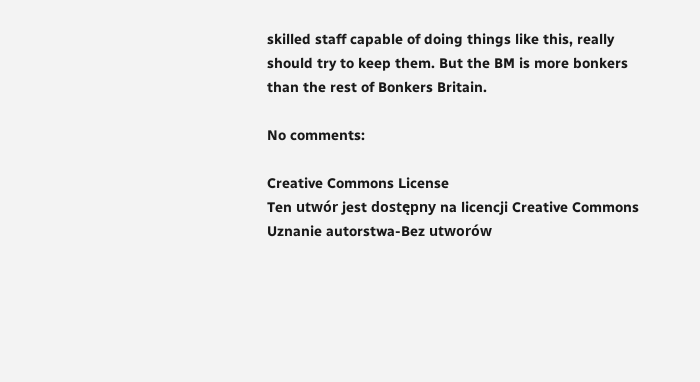skilled staff capable of doing things like this, really should try to keep them. But the BM is more bonkers than the rest of Bonkers Britain.

No comments:

Creative Commons License
Ten utwór jest dostępny na licencji Creative Commons Uznanie autorstwa-Bez utworów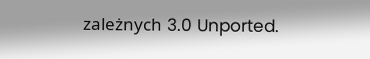zależnych 3.0 Unported.